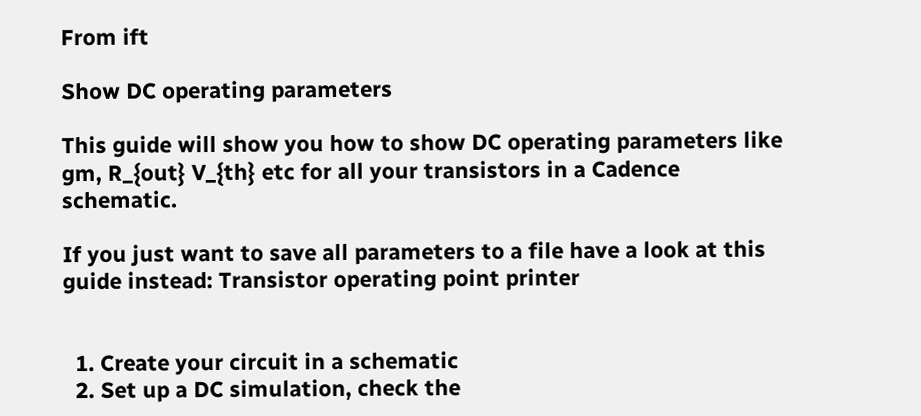From ift

Show DC operating parameters

This guide will show you how to show DC operating parameters like gm, R_{out} V_{th} etc for all your transistors in a Cadence schematic.

If you just want to save all parameters to a file have a look at this guide instead: Transistor operating point printer


  1. Create your circuit in a schematic
  2. Set up a DC simulation, check the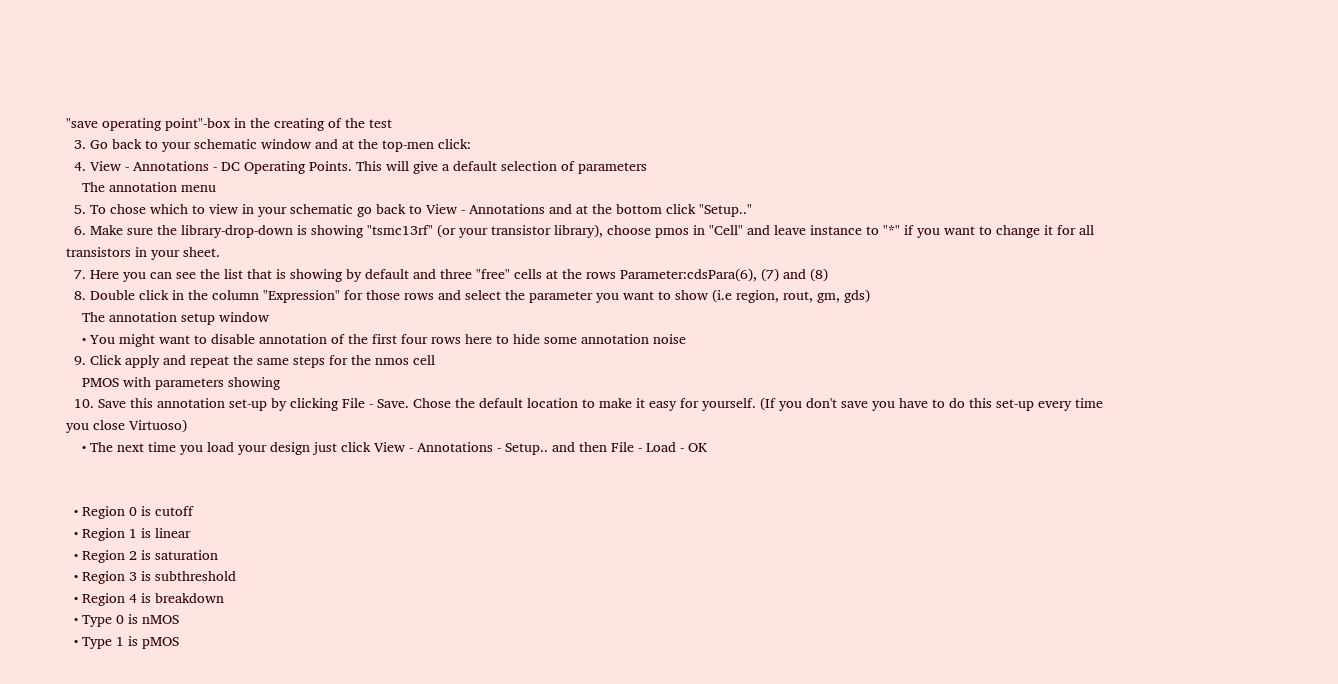"save operating point"-box in the creating of the test
  3. Go back to your schematic window and at the top-men click:
  4. View - Annotations - DC Operating Points. This will give a default selection of parameters
    The annotation menu
  5. To chose which to view in your schematic go back to View - Annotations and at the bottom click "Setup.."
  6. Make sure the library-drop-down is showing "tsmc13rf" (or your transistor library), choose pmos in "Cell" and leave instance to "*" if you want to change it for all transistors in your sheet.
  7. Here you can see the list that is showing by default and three "free" cells at the rows Parameter:cdsPara(6), (7) and (8)
  8. Double click in the column "Expression" for those rows and select the parameter you want to show (i.e region, rout, gm, gds)
    The annotation setup window
    • You might want to disable annotation of the first four rows here to hide some annotation noise
  9. Click apply and repeat the same steps for the nmos cell
    PMOS with parameters showing
  10. Save this annotation set-up by clicking File - Save. Chose the default location to make it easy for yourself. (If you don't save you have to do this set-up every time you close Virtuoso)
    • The next time you load your design just click View - Annotations - Setup.. and then File - Load - OK


  • Region 0 is cutoff
  • Region 1 is linear
  • Region 2 is saturation
  • Region 3 is subthreshold
  • Region 4 is breakdown
  • Type 0 is nMOS
  • Type 1 is pMOS